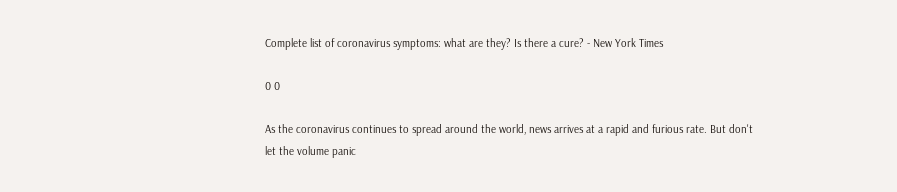Complete list of coronavirus symptoms: what are they? Is there a cure? - New York Times

0 0

As the coronavirus continues to spread around the world, news arrives at a rapid and furious rate. But don't let the volume panic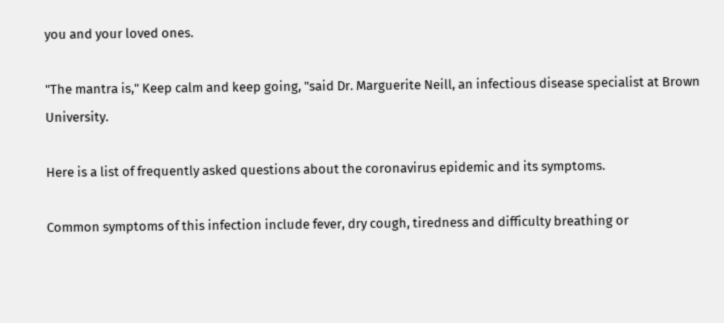you and your loved ones.

"The mantra is," Keep calm and keep going, "said Dr. Marguerite Neill, an infectious disease specialist at Brown University.

Here is a list of frequently asked questions about the coronavirus epidemic and its symptoms.

Common symptoms of this infection include fever, dry cough, tiredness and difficulty breathing or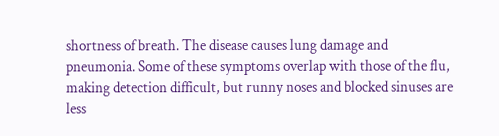shortness of breath. The disease causes lung damage and pneumonia. Some of these symptoms overlap with those of the flu, making detection difficult, but runny noses and blocked sinuses are less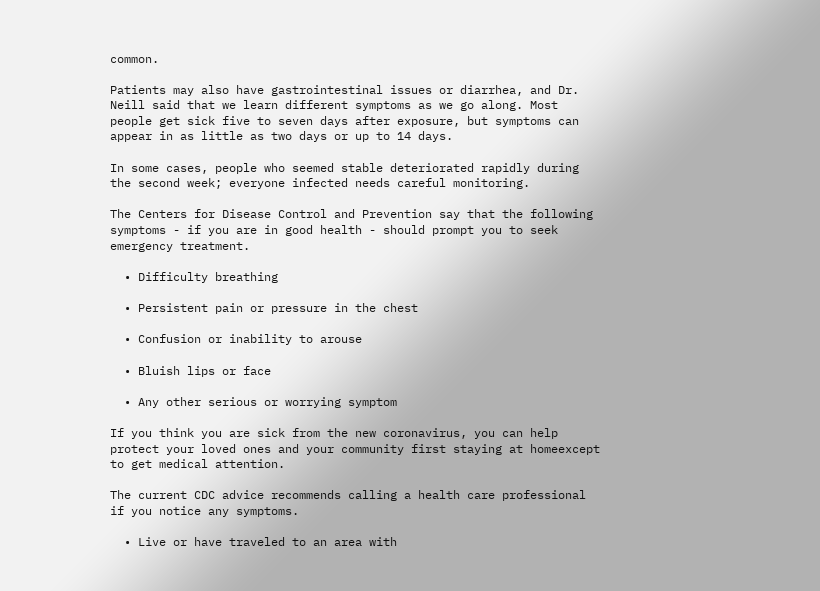common.

Patients may also have gastrointestinal issues or diarrhea, and Dr. Neill said that we learn different symptoms as we go along. Most people get sick five to seven days after exposure, but symptoms can appear in as little as two days or up to 14 days.

In some cases, people who seemed stable deteriorated rapidly during the second week; everyone infected needs careful monitoring.

The Centers for Disease Control and Prevention say that the following symptoms - if you are in good health - should prompt you to seek emergency treatment.

  • Difficulty breathing

  • Persistent pain or pressure in the chest

  • Confusion or inability to arouse

  • Bluish lips or face

  • Any other serious or worrying symptom

If you think you are sick from the new coronavirus, you can help protect your loved ones and your community first staying at homeexcept to get medical attention.

The current CDC advice recommends calling a health care professional if you notice any symptoms.

  • Live or have traveled to an area with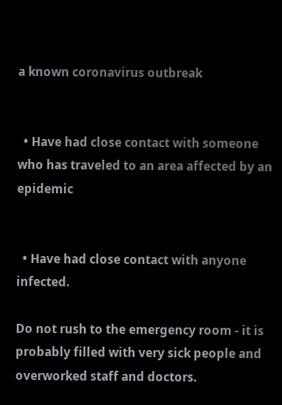a known coronavirus outbreak


  • Have had close contact with someone who has traveled to an area affected by an epidemic


  • Have had close contact with anyone infected.

Do not rush to the emergency room - it is probably filled with very sick people and overworked staff and doctors.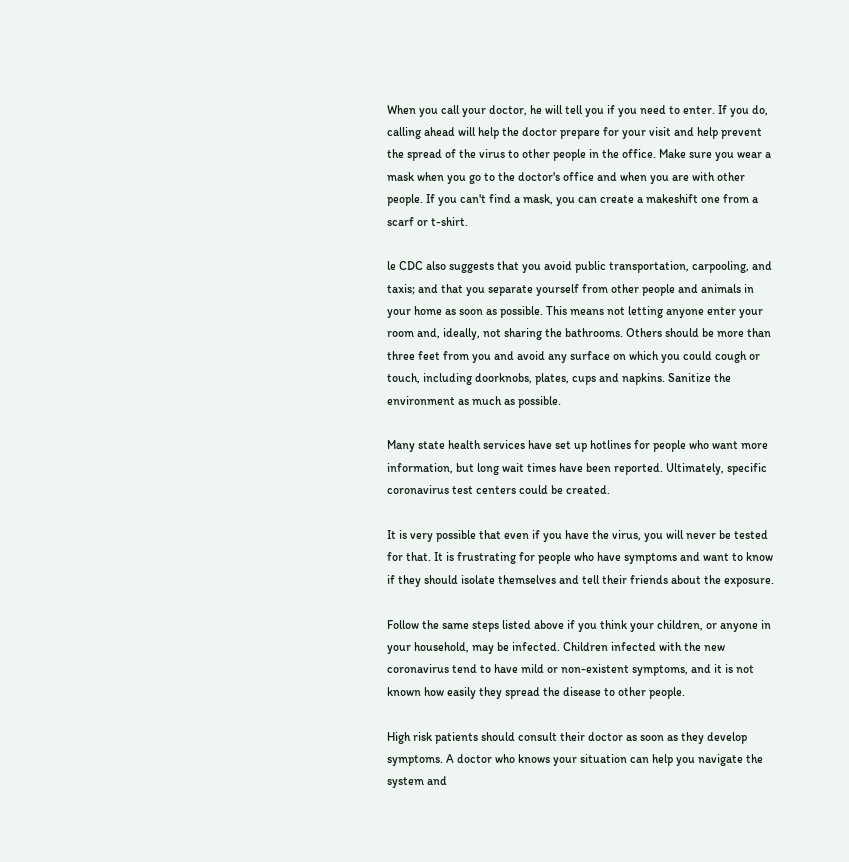When you call your doctor, he will tell you if you need to enter. If you do, calling ahead will help the doctor prepare for your visit and help prevent the spread of the virus to other people in the office. Make sure you wear a mask when you go to the doctor's office and when you are with other people. If you can't find a mask, you can create a makeshift one from a scarf or t-shirt.

le CDC also suggests that you avoid public transportation, carpooling, and taxis; and that you separate yourself from other people and animals in your home as soon as possible. This means not letting anyone enter your room and, ideally, not sharing the bathrooms. Others should be more than three feet from you and avoid any surface on which you could cough or touch, including doorknobs, plates, cups and napkins. Sanitize the environment as much as possible.

Many state health services have set up hotlines for people who want more information, but long wait times have been reported. Ultimately, specific coronavirus test centers could be created.

It is very possible that even if you have the virus, you will never be tested for that. It is frustrating for people who have symptoms and want to know if they should isolate themselves and tell their friends about the exposure.

Follow the same steps listed above if you think your children, or anyone in your household, may be infected. Children infected with the new coronavirus tend to have mild or non-existent symptoms, and it is not known how easily they spread the disease to other people.

High risk patients should consult their doctor as soon as they develop symptoms. A doctor who knows your situation can help you navigate the system and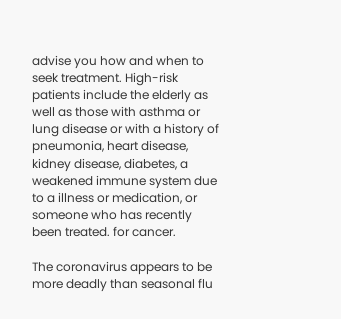advise you how and when to seek treatment. High-risk patients include the elderly as well as those with asthma or lung disease or with a history of pneumonia, heart disease, kidney disease, diabetes, a weakened immune system due to a illness or medication, or someone who has recently been treated. for cancer.

The coronavirus appears to be more deadly than seasonal flu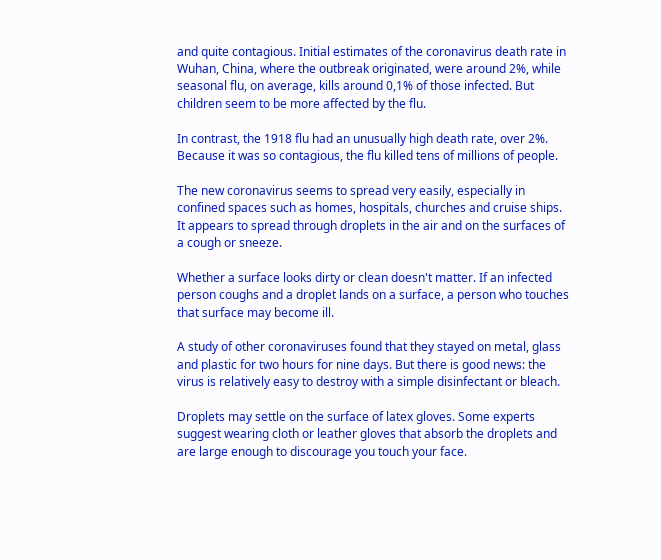and quite contagious. Initial estimates of the coronavirus death rate in Wuhan, China, where the outbreak originated, were around 2%, while seasonal flu, on average, kills around 0,1% of those infected. But children seem to be more affected by the flu.

In contrast, the 1918 flu had an unusually high death rate, over 2%. Because it was so contagious, the flu killed tens of millions of people.

The new coronavirus seems to spread very easily, especially in confined spaces such as homes, hospitals, churches and cruise ships. It appears to spread through droplets in the air and on the surfaces of a cough or sneeze.

Whether a surface looks dirty or clean doesn't matter. If an infected person coughs and a droplet lands on a surface, a person who touches that surface may become ill.

A study of other coronaviruses found that they stayed on metal, glass and plastic for two hours for nine days. But there is good news: the virus is relatively easy to destroy with a simple disinfectant or bleach.

Droplets may settle on the surface of latex gloves. Some experts suggest wearing cloth or leather gloves that absorb the droplets and are large enough to discourage you touch your face.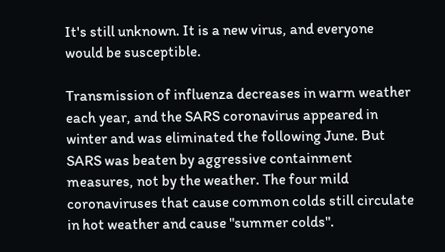It's still unknown. It is a new virus, and everyone would be susceptible.

Transmission of influenza decreases in warm weather each year, and the SARS coronavirus appeared in winter and was eliminated the following June. But SARS was beaten by aggressive containment measures, not by the weather. The four mild coronaviruses that cause common colds still circulate in hot weather and cause "summer colds".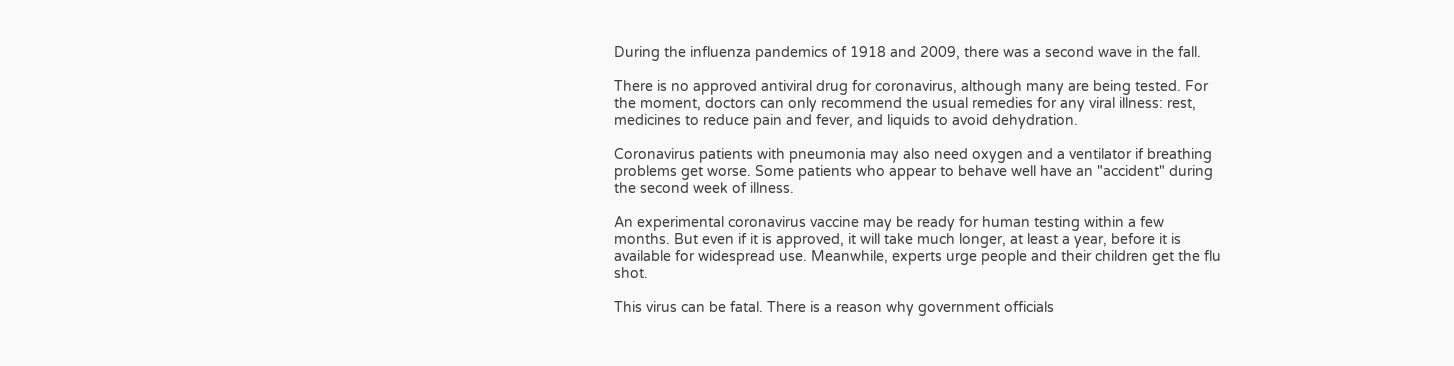During the influenza pandemics of 1918 and 2009, there was a second wave in the fall.

There is no approved antiviral drug for coronavirus, although many are being tested. For the moment, doctors can only recommend the usual remedies for any viral illness: rest, medicines to reduce pain and fever, and liquids to avoid dehydration.

Coronavirus patients with pneumonia may also need oxygen and a ventilator if breathing problems get worse. Some patients who appear to behave well have an "accident" during the second week of illness.

An experimental coronavirus vaccine may be ready for human testing within a few months. But even if it is approved, it will take much longer, at least a year, before it is available for widespread use. Meanwhile, experts urge people and their children get the flu shot.

This virus can be fatal. There is a reason why government officials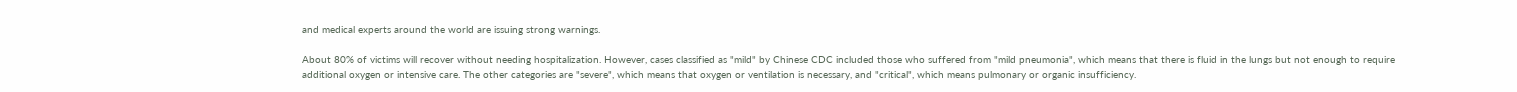and medical experts around the world are issuing strong warnings.

About 80% of victims will recover without needing hospitalization. However, cases classified as "mild" by Chinese CDC included those who suffered from "mild pneumonia", which means that there is fluid in the lungs but not enough to require additional oxygen or intensive care. The other categories are "severe", which means that oxygen or ventilation is necessary, and "critical", which means pulmonary or organic insufficiency.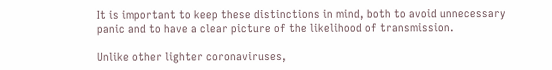It is important to keep these distinctions in mind, both to avoid unnecessary panic and to have a clear picture of the likelihood of transmission.

Unlike other lighter coronaviruses,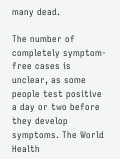many dead.

The number of completely symptom-free cases is unclear, as some people test positive a day or two before they develop symptoms. The World Health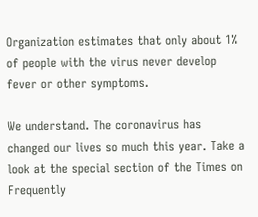Organization estimates that only about 1% of people with the virus never develop fever or other symptoms.

We understand. The coronavirus has changed our lives so much this year. Take a look at the special section of the Times on Frequently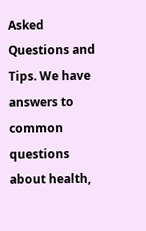Asked Questions and Tips. We have answers to common questions about health,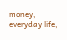money, everyday life,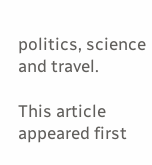politics, science and travel.

This article appeared first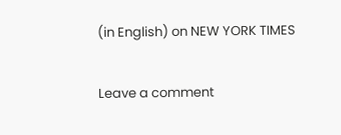(in English) on NEW YORK TIMES

Leave a comment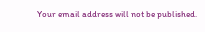Your email address will not be published.